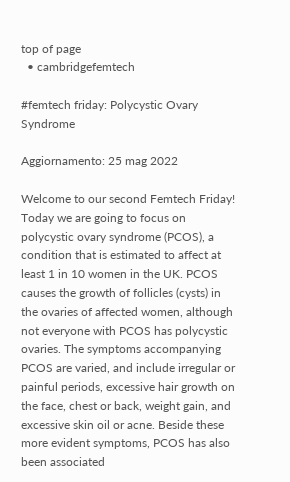top of page
  • cambridgefemtech

#femtech friday: Polycystic Ovary Syndrome

Aggiornamento: 25 mag 2022

Welcome to our second Femtech Friday! Today we are going to focus on polycystic ovary syndrome (PCOS), a condition that is estimated to affect at least 1 in 10 women in the UK. PCOS causes the growth of follicles (cysts) in the ovaries of affected women, although not everyone with PCOS has polycystic ovaries. The symptoms accompanying PCOS are varied, and include irregular or painful periods, excessive hair growth on the face, chest or back, weight gain, and excessive skin oil or acne. Beside these more evident symptoms, PCOS has also been associated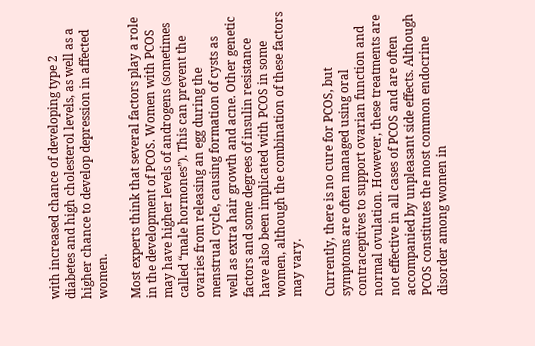with increased chance of developing type 2 diabetes and high cholesterol levels, as well as a higher chance to develop depression in affected women.

Most experts think that several factors play a role in the development of PCOS. Women with PCOS may have higher levels of androgens (sometimes called “male hormones”). This can prevent the ovaries from releasing an egg during the menstrual cycle, causing formation of cysts as well as extra hair growth and acne. Other genetic factors and some degrees of insulin resistance have also been implicated with PCOS in some women, although the combination of these factors may vary.

Currently, there is no cure for PCOS, but symptoms are often managed using oral contraceptives to support ovarian function and normal ovulation. However, these treatments are not effective in all cases of PCOS and are often accompanied by unpleasant side effects. Although PCOS constitutes the most common endocrine disorder among women in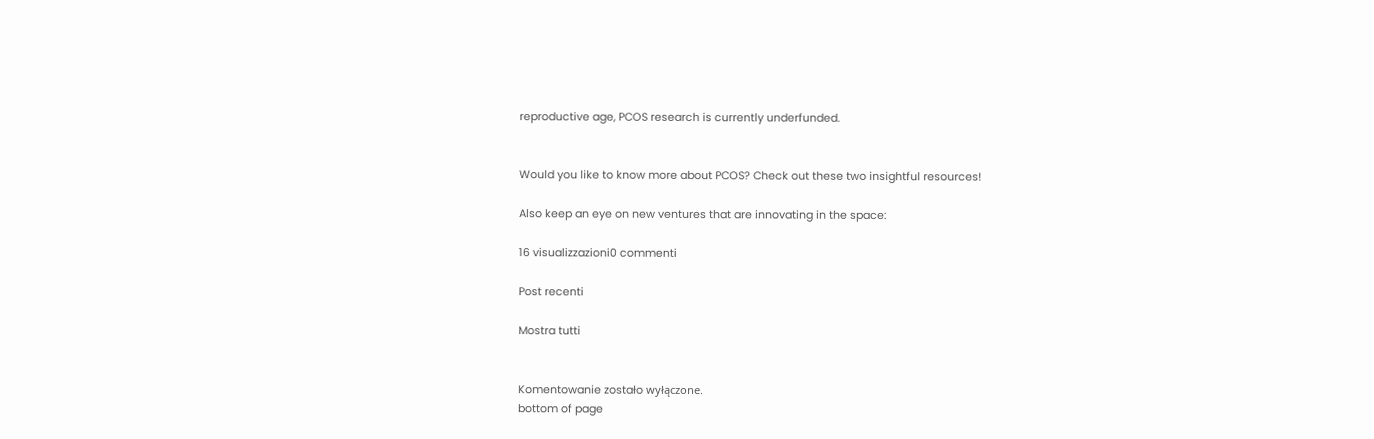reproductive age, PCOS research is currently underfunded.


Would you like to know more about PCOS? Check out these two insightful resources!

Also keep an eye on new ventures that are innovating in the space:

16 visualizzazioni0 commenti

Post recenti

Mostra tutti


Komentowanie zostało wyłączone.
bottom of page